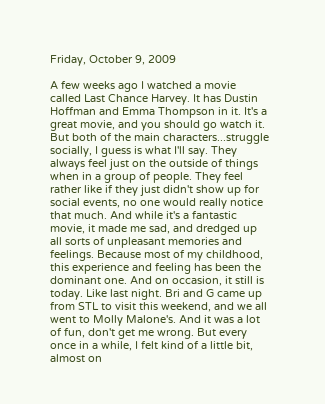Friday, October 9, 2009

A few weeks ago I watched a movie called Last Chance Harvey. It has Dustin Hoffman and Emma Thompson in it. It's a great movie, and you should go watch it. But both of the main characters...struggle socially, I guess is what I'll say. They always feel just on the outside of things when in a group of people. They feel rather like if they just didn't show up for social events, no one would really notice that much. And while it's a fantastic movie, it made me sad, and dredged up all sorts of unpleasant memories and feelings. Because most of my childhood, this experience and feeling has been the dominant one. And on occasion, it still is today. Like last night. Bri and G came up from STL to visit this weekend, and we all went to Molly Malone's. And it was a lot of fun, don't get me wrong. But every once in a while, I felt kind of a little bit, almost on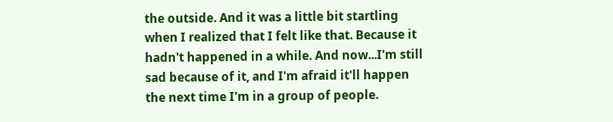the outside. And it was a little bit startling when I realized that I felt like that. Because it hadn't happened in a while. And now...I'm still sad because of it, and I'm afraid it'll happen the next time I'm in a group of people.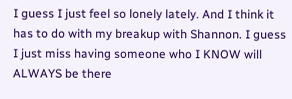I guess I just feel so lonely lately. And I think it has to do with my breakup with Shannon. I guess I just miss having someone who I KNOW will ALWAYS be there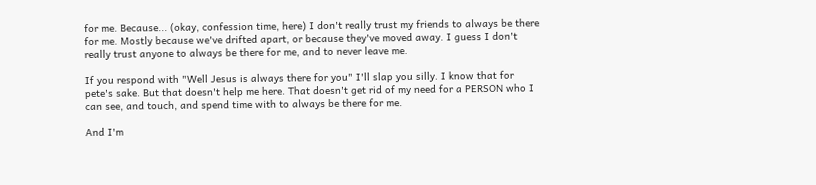for me. Because... (okay, confession time, here) I don't really trust my friends to always be there for me. Mostly because we've drifted apart, or because they've moved away. I guess I don't really trust anyone to always be there for me, and to never leave me.

If you respond with "Well Jesus is always there for you" I'll slap you silly. I know that for pete's sake. But that doesn't help me here. That doesn't get rid of my need for a PERSON who I can see, and touch, and spend time with to always be there for me.

And I'm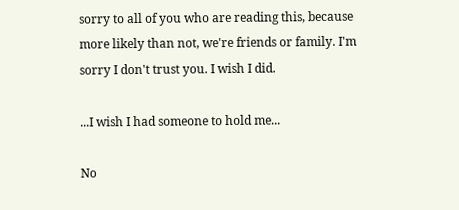sorry to all of you who are reading this, because more likely than not, we're friends or family. I'm sorry I don't trust you. I wish I did.

...I wish I had someone to hold me...

No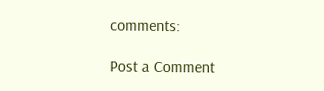comments:

Post a Comment